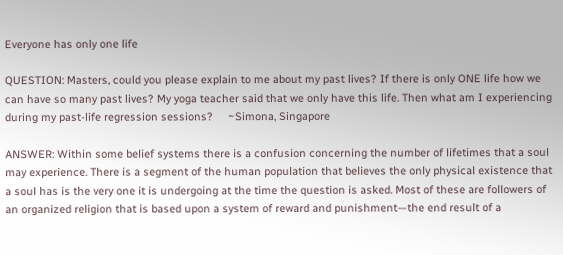Everyone has only one life

QUESTION: Masters, could you please explain to me about my past lives? If there is only ONE life how we can have so many past lives? My yoga teacher said that we only have this life. Then what am I experiencing during my past-life regression sessions?     ~Simona, Singapore

ANSWER: Within some belief systems there is a confusion concerning the number of lifetimes that a soul may experience. There is a segment of the human population that believes the only physical existence that a soul has is the very one it is undergoing at the time the question is asked. Most of these are followers of an organized religion that is based upon a system of reward and punishment—the end result of a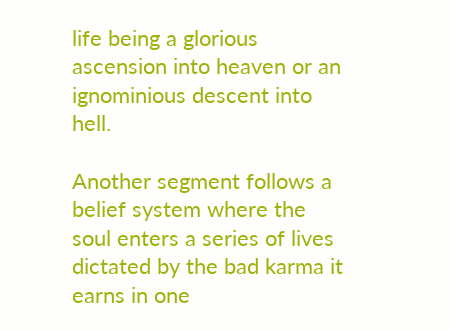life being a glorious ascension into heaven or an ignominious descent into hell.

Another segment follows a belief system where the soul enters a series of lives dictated by the bad karma it earns in one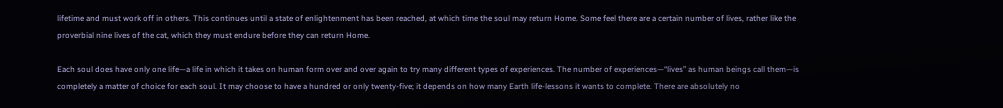lifetime and must work off in others. This continues until a state of enlightenment has been reached, at which time the soul may return Home. Some feel there are a certain number of lives, rather like the proverbial nine lives of the cat, which they must endure before they can return Home.

Each soul does have only one life—a life in which it takes on human form over and over again to try many different types of experiences. The number of experiences—“lives” as human beings call them—is completely a matter of choice for each soul. It may choose to have a hundred or only twenty-five; it depends on how many Earth life-lessons it wants to complete. There are absolutely no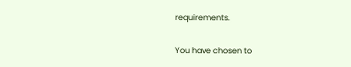requirements.

You have chosen to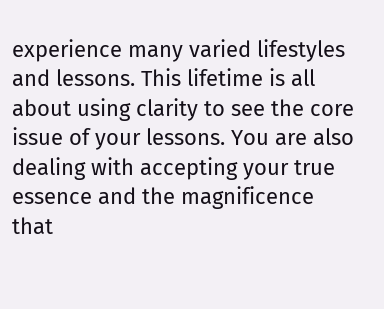experience many varied lifestyles and lessons. This lifetime is all about using clarity to see the core issue of your lessons. You are also dealing with accepting your true essence and the magnificence that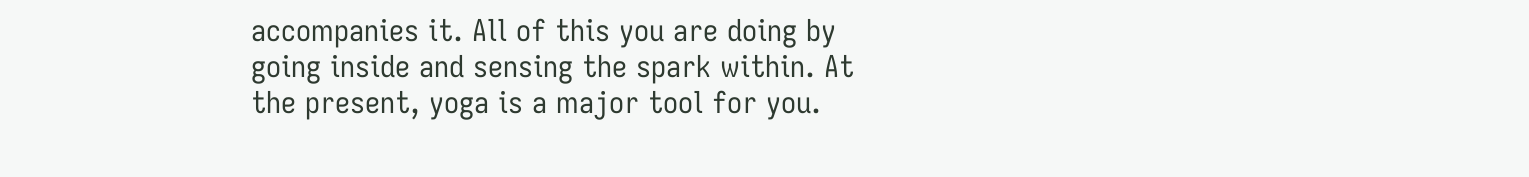accompanies it. All of this you are doing by going inside and sensing the spark within. At the present, yoga is a major tool for you.